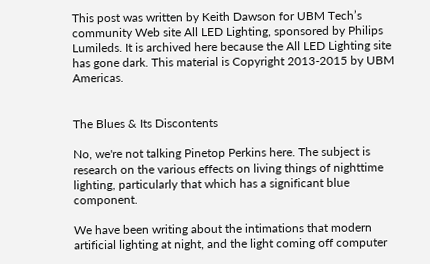This post was written by Keith Dawson for UBM Tech’s community Web site All LED Lighting, sponsored by Philips Lumileds. It is archived here because the All LED Lighting site has gone dark. This material is Copyright 2013-2015 by UBM Americas.


The Blues & Its Discontents

No, we're not talking Pinetop Perkins here. The subject is research on the various effects on living things of nighttime lighting, particularly that which has a significant blue component.

We have been writing about the intimations that modern artificial lighting at night, and the light coming off computer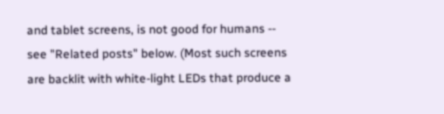and tablet screens, is not good for humans -- see "Related posts" below. (Most such screens are backlit with white-light LEDs that produce a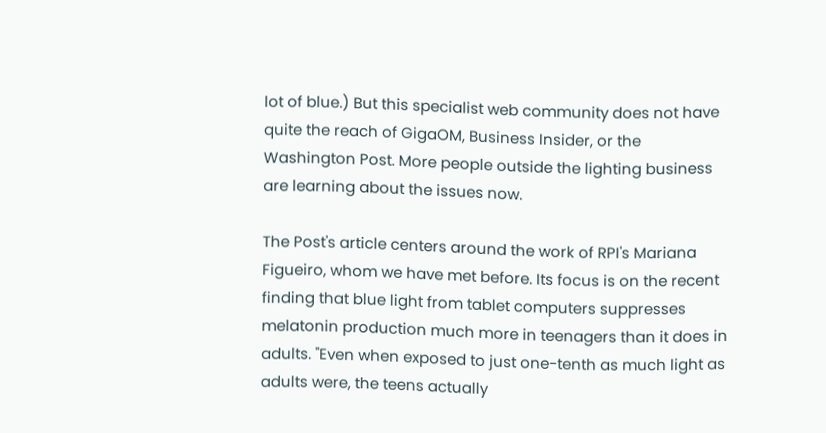lot of blue.) But this specialist web community does not have quite the reach of GigaOM, Business Insider, or the Washington Post. More people outside the lighting business are learning about the issues now.

The Post's article centers around the work of RPI's Mariana Figueiro, whom we have met before. Its focus is on the recent finding that blue light from tablet computers suppresses melatonin production much more in teenagers than it does in adults. "Even when exposed to just one-tenth as much light as adults were, the teens actually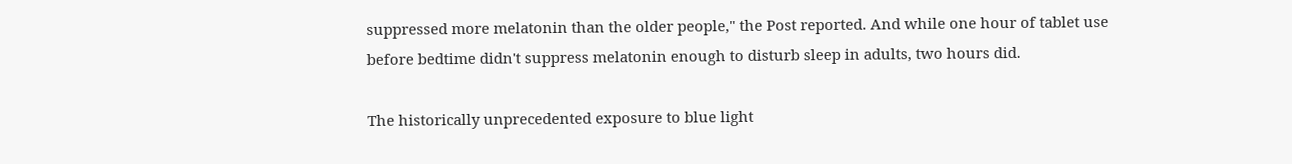suppressed more melatonin than the older people," the Post reported. And while one hour of tablet use before bedtime didn't suppress melatonin enough to disturb sleep in adults, two hours did.

The historically unprecedented exposure to blue light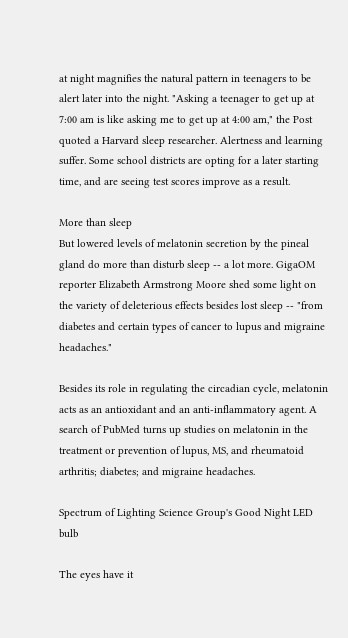at night magnifies the natural pattern in teenagers to be alert later into the night. "Asking a teenager to get up at 7:00 am is like asking me to get up at 4:00 am," the Post quoted a Harvard sleep researcher. Alertness and learning suffer. Some school districts are opting for a later starting time, and are seeing test scores improve as a result.

More than sleep
But lowered levels of melatonin secretion by the pineal gland do more than disturb sleep -- a lot more. GigaOM reporter Elizabeth Armstrong Moore shed some light on the variety of deleterious effects besides lost sleep -- "from diabetes and certain types of cancer to lupus and migraine headaches."

Besides its role in regulating the circadian cycle, melatonin acts as an antioxidant and an anti-inflammatory agent. A search of PubMed turns up studies on melatonin in the treatment or prevention of lupus, MS, and rheumatoid arthritis; diabetes; and migraine headaches.

Spectrum of Lighting Science Group's Good Night LED bulb

The eyes have it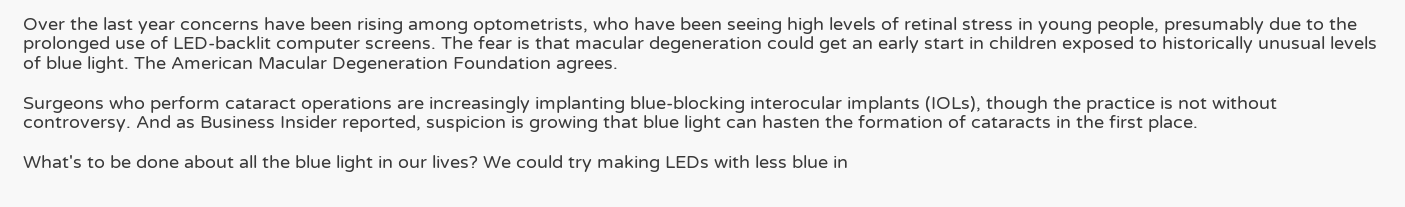Over the last year concerns have been rising among optometrists, who have been seeing high levels of retinal stress in young people, presumably due to the prolonged use of LED-backlit computer screens. The fear is that macular degeneration could get an early start in children exposed to historically unusual levels of blue light. The American Macular Degeneration Foundation agrees.

Surgeons who perform cataract operations are increasingly implanting blue-blocking interocular implants (IOLs), though the practice is not without controversy. And as Business Insider reported, suspicion is growing that blue light can hasten the formation of cataracts in the first place.

What's to be done about all the blue light in our lives? We could try making LEDs with less blue in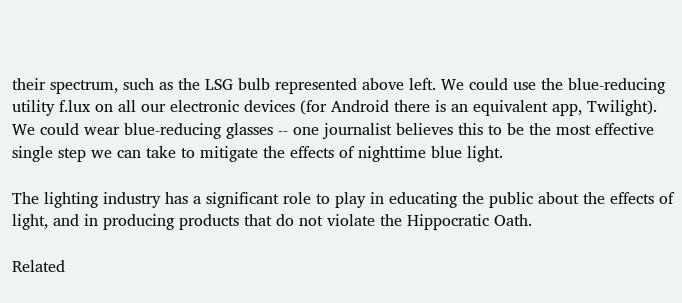their spectrum, such as the LSG bulb represented above left. We could use the blue-reducing utility f.lux on all our electronic devices (for Android there is an equivalent app, Twilight). We could wear blue-reducing glasses -- one journalist believes this to be the most effective single step we can take to mitigate the effects of nighttime blue light.

The lighting industry has a significant role to play in educating the public about the effects of light, and in producing products that do not violate the Hippocratic Oath.

Related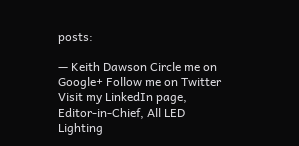posts:

— Keith Dawson Circle me on Google+ Follow me on Twitter Visit my LinkedIn page, Editor-in-Chief, All LED Lighting